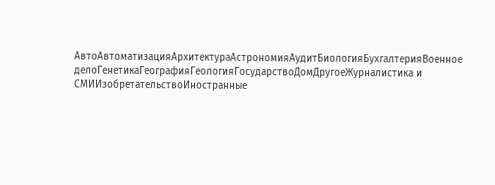АвтоАвтоматизацияАрхитектураАстрономияАудитБиологияБухгалтерияВоенное делоГенетикаГеографияГеологияГосударствоДомДругоеЖурналистика и СМИИзобретательствоИностранные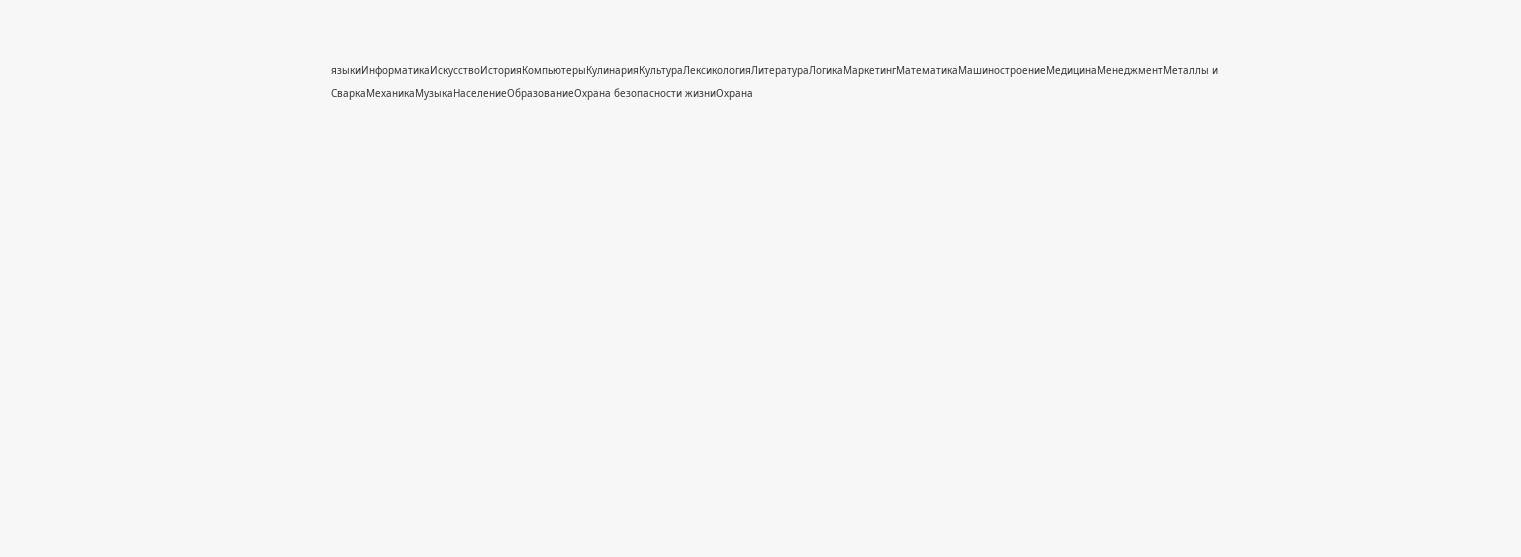языкиИнформатикаИскусствоИсторияКомпьютерыКулинарияКультураЛексикологияЛитератураЛогикаМаркетингМатематикаМашиностроениеМедицинаМенеджментМеталлы и СваркаМеханикаМузыкаНаселениеОбразованиеОхрана безопасности жизниОхрана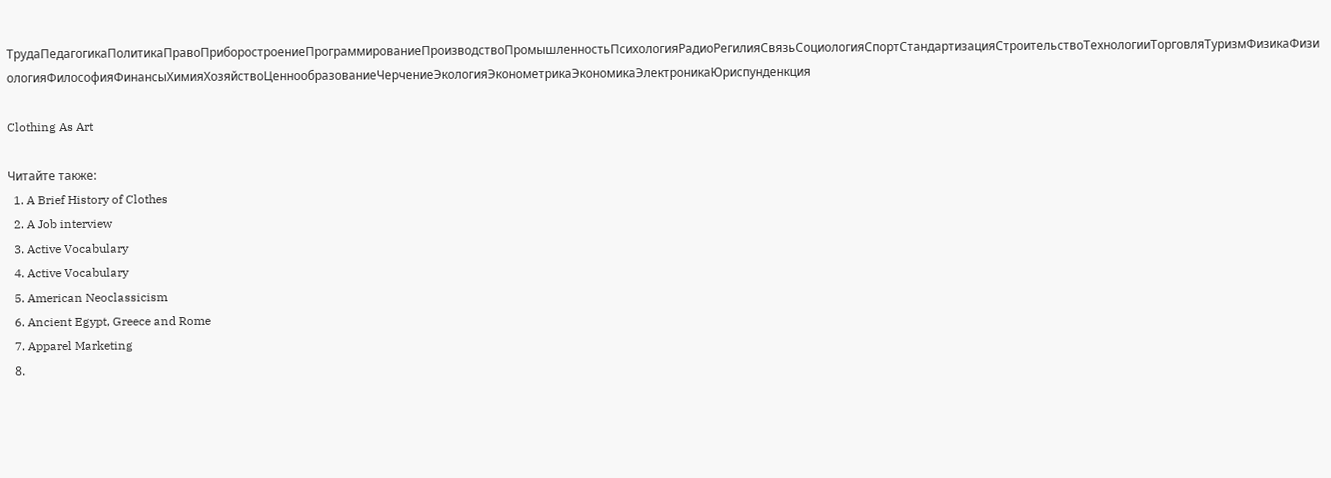ТрудаПедагогикаПолитикаПравоПриборостроениеПрограммированиеПроизводствоПромышленностьПсихологияРадиоРегилияСвязьСоциологияСпортСтандартизацияСтроительствоТехнологииТорговляТуризмФизикаФизиологияФилософияФинансыХимияХозяйствоЦеннообразованиеЧерчениеЭкологияЭконометрикаЭкономикаЭлектроникаЮриспунденкция

Clothing As Art

Читайте также:
  1. A Brief History of Clothes
  2. A Job interview
  3. Active Vocabulary
  4. Active Vocabulary
  5. American Neoclassicism
  6. Ancient Egypt, Greece and Rome
  7. Apparel Marketing
  8.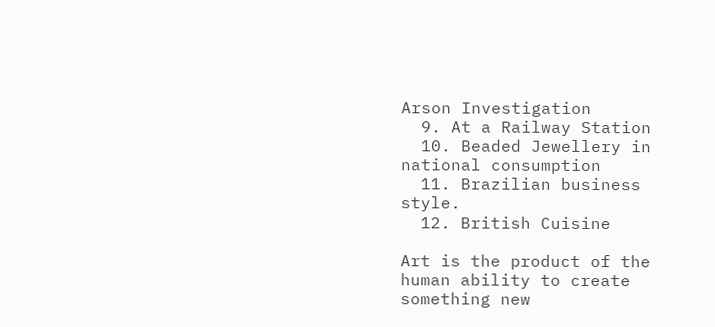Arson Investigation
  9. At a Railway Station
  10. Beaded Jewellery in national consumption
  11. Brazilian business style.
  12. British Cuisine

Art is the product of the human ability to create something new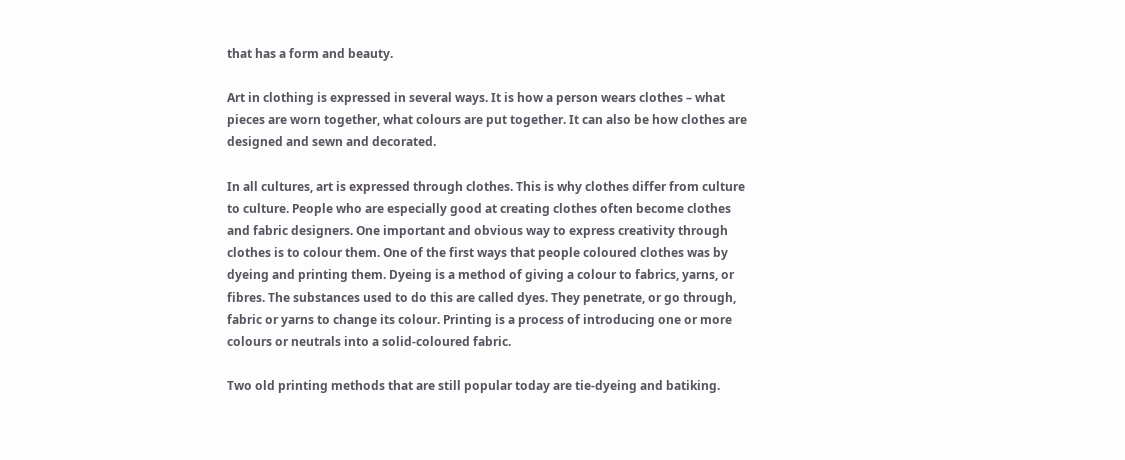that has a form and beauty.

Art in clothing is expressed in several ways. It is how a person wears clothes – what pieces are worn together, what colours are put together. It can also be how clothes are designed and sewn and decorated.

In all cultures, art is expressed through clothes. This is why clothes differ from culture to culture. People who are especially good at creating clothes often become clothes and fabric designers. One important and obvious way to express creativity through clothes is to colour them. One of the first ways that people coloured clothes was by dyeing and printing them. Dyeing is a method of giving a colour to fabrics, yarns, or fibres. The substances used to do this are called dyes. They penetrate, or go through, fabric or yarns to change its colour. Printing is a process of introducing one or more colours or neutrals into a solid-coloured fabric.

Two old printing methods that are still popular today are tie-dyeing and batiking.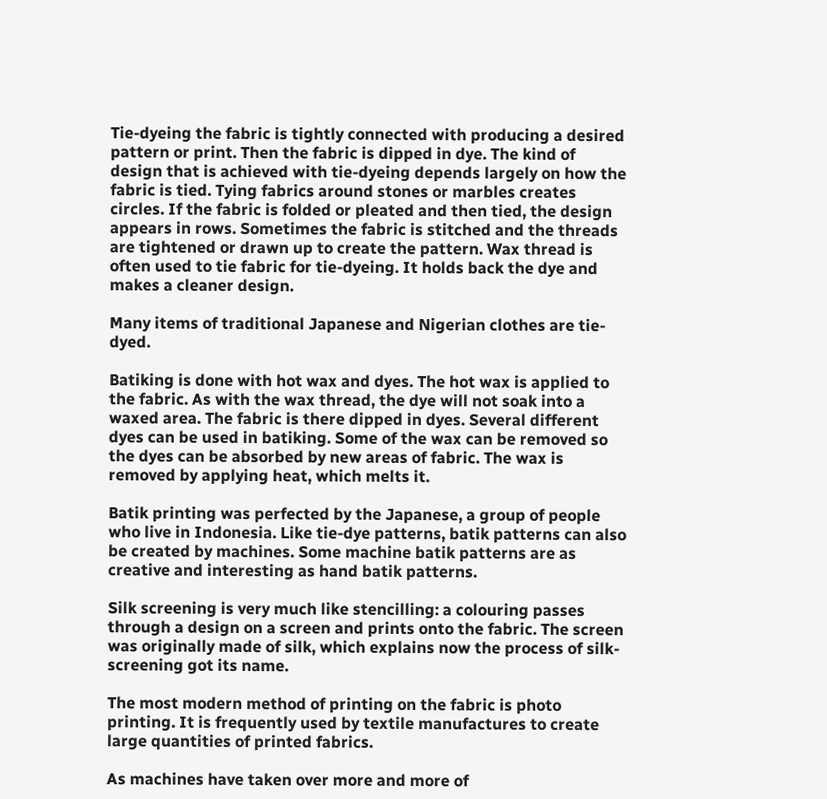Tie-dyeing the fabric is tightly connected with producing a desired pattern or print. Then the fabric is dipped in dye. The kind of design that is achieved with tie-dyeing depends largely on how the fabric is tied. Tying fabrics around stones or marbles creates circles. If the fabric is folded or pleated and then tied, the design appears in rows. Sometimes the fabric is stitched and the threads are tightened or drawn up to create the pattern. Wax thread is often used to tie fabric for tie-dyeing. It holds back the dye and makes a cleaner design.

Many items of traditional Japanese and Nigerian clothes are tie-dyed.

Batiking is done with hot wax and dyes. The hot wax is applied to the fabric. As with the wax thread, the dye will not soak into a waxed area. The fabric is there dipped in dyes. Several different dyes can be used in batiking. Some of the wax can be removed so the dyes can be absorbed by new areas of fabric. The wax is removed by applying heat, which melts it.

Batik printing was perfected by the Japanese, a group of people who live in Indonesia. Like tie-dye patterns, batik patterns can also be created by machines. Some machine batik patterns are as creative and interesting as hand batik patterns.

Silk screening is very much like stencilling: a colouring passes through a design on a screen and prints onto the fabric. The screen was originally made of silk, which explains now the process of silk-screening got its name.

The most modern method of printing on the fabric is photo printing. It is frequently used by textile manufactures to create large quantities of printed fabrics.

As machines have taken over more and more of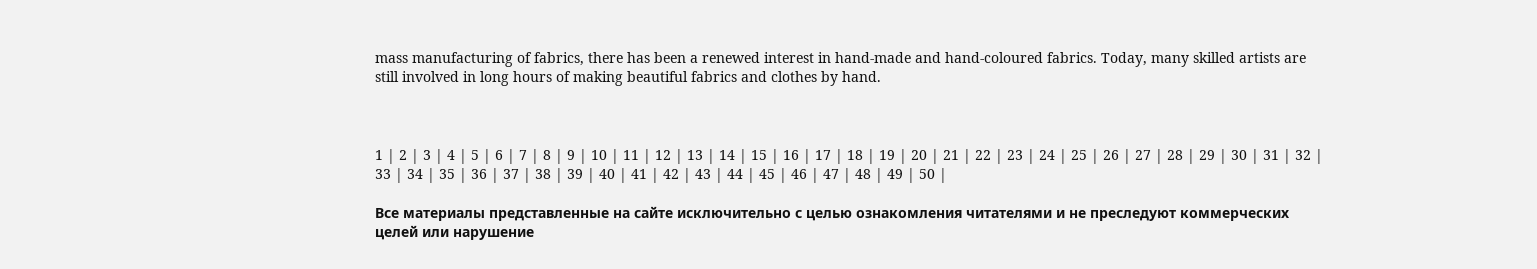mass manufacturing of fabrics, there has been a renewed interest in hand-made and hand-coloured fabrics. Today, many skilled artists are still involved in long hours of making beautiful fabrics and clothes by hand.



1 | 2 | 3 | 4 | 5 | 6 | 7 | 8 | 9 | 10 | 11 | 12 | 13 | 14 | 15 | 16 | 17 | 18 | 19 | 20 | 21 | 22 | 23 | 24 | 25 | 26 | 27 | 28 | 29 | 30 | 31 | 32 | 33 | 34 | 35 | 36 | 37 | 38 | 39 | 40 | 41 | 42 | 43 | 44 | 45 | 46 | 47 | 48 | 49 | 50 |

Все материалы представленные на сайте исключительно с целью ознакомления читателями и не преследуют коммерческих целей или нарушение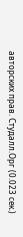авторских прав. Студалл.Орг (0.023 сек.)